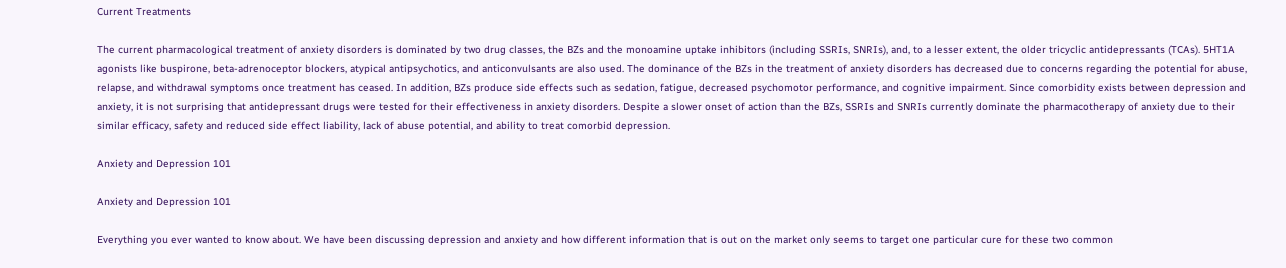Current Treatments

The current pharmacological treatment of anxiety disorders is dominated by two drug classes, the BZs and the monoamine uptake inhibitors (including SSRIs, SNRIs), and, to a lesser extent, the older tricyclic antidepressants (TCAs). 5HT1A agonists like buspirone, beta-adrenoceptor blockers, atypical antipsychotics, and anticonvulsants are also used. The dominance of the BZs in the treatment of anxiety disorders has decreased due to concerns regarding the potential for abuse, relapse, and withdrawal symptoms once treatment has ceased. In addition, BZs produce side effects such as sedation, fatigue, decreased psychomotor performance, and cognitive impairment. Since comorbidity exists between depression and anxiety, it is not surprising that antidepressant drugs were tested for their effectiveness in anxiety disorders. Despite a slower onset of action than the BZs, SSRIs and SNRIs currently dominate the pharmacotherapy of anxiety due to their similar efficacy, safety and reduced side effect liability, lack of abuse potential, and ability to treat comorbid depression.

Anxiety and Depression 101

Anxiety and Depression 101

Everything you ever wanted to know about. We have been discussing depression and anxiety and how different information that is out on the market only seems to target one particular cure for these two common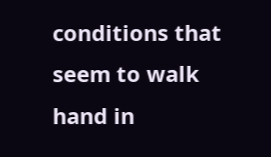conditions that seem to walk hand in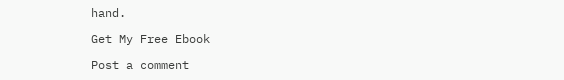hand.

Get My Free Ebook

Post a comment